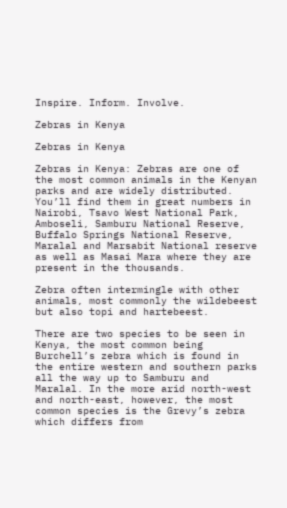Inspire. Inform. Involve.

Zebras in Kenya

Zebras in Kenya

Zebras in Kenya: Zebras are one of the most common animals in the Kenyan parks and are widely distributed. You’ll find them in great numbers in Nairobi, Tsavo West National Park, Amboseli, Samburu National Reserve, Buffalo Springs National Reserve, Maralal and Marsabit National reserve as well as Masai Mara where they are present in the thousands.

Zebra often intermingle with other animals, most commonly the wildebeest but also topi and hartebeest.

There are two species to be seen in Kenya, the most common being Burchell’s zebra which is found in the entire western and southern parks all the way up to Samburu and Maralal. In the more arid north-west and north-east, however, the most common species is the Grevy’s zebra which differs from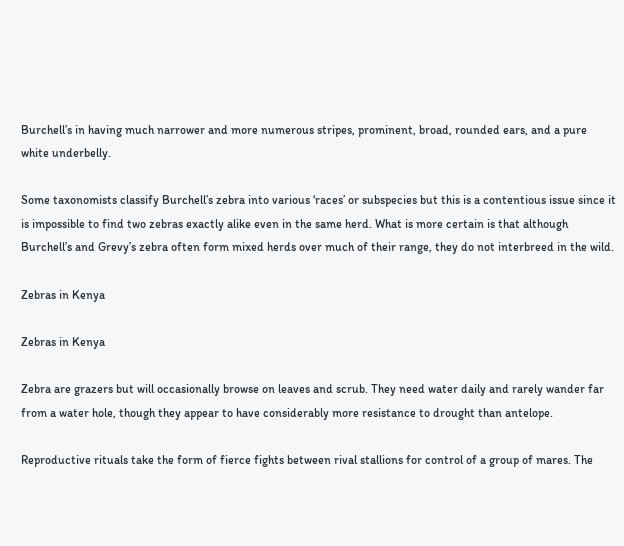Burchell’s in having much narrower and more numerous stripes, prominent, broad, rounded ears, and a pure white underbelly.

Some taxonomists classify Burchell’s zebra into various ‘races’ or subspecies but this is a contentious issue since it is impossible to find two zebras exactly alike even in the same herd. What is more certain is that although Burchell’s and Grevy’s zebra often form mixed herds over much of their range, they do not interbreed in the wild.

Zebras in Kenya

Zebras in Kenya

Zebra are grazers but will occasionally browse on leaves and scrub. They need water daily and rarely wander far from a water hole, though they appear to have considerably more resistance to drought than antelope.

Reproductive rituals take the form of fierce fights between rival stallions for control of a group of mares. The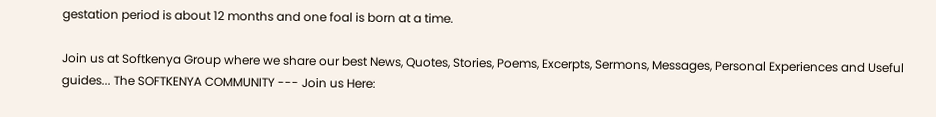gestation period is about 12 months and one foal is born at a time.

Join us at Softkenya Group where we share our best News, Quotes, Stories, Poems, Excerpts, Sermons, Messages, Personal Experiences and Useful guides... The SOFTKENYA COMMUNITY --- Join us Here: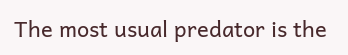The most usual predator is the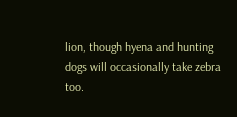lion, though hyena and hunting dogs will occasionally take zebra too.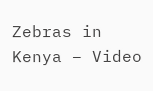Zebras in Kenya – Video